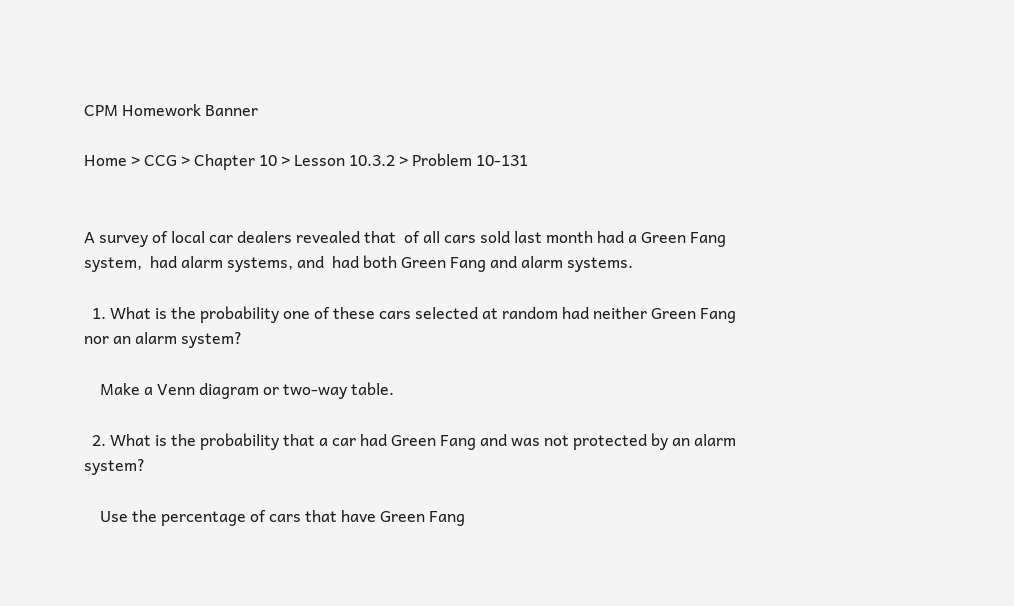CPM Homework Banner

Home > CCG > Chapter 10 > Lesson 10.3.2 > Problem 10-131


A survey of local car dealers revealed that  of all cars sold last month had a Green Fang system,  had alarm systems, and  had both Green Fang and alarm systems.

  1. What is the probability one of these cars selected at random had neither Green Fang nor an alarm system?

    Make a Venn diagram or two-way table.

  2. What is the probability that a car had Green Fang and was not protected by an alarm system?

    Use the percentage of cars that have Green Fang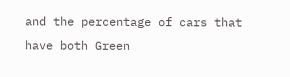and the percentage of cars that have both Green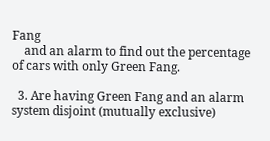Fang
    and an alarm to find out the percentage of cars with only Green Fang.

  3. Are having Green Fang and an alarm system disjoint (mutually exclusive)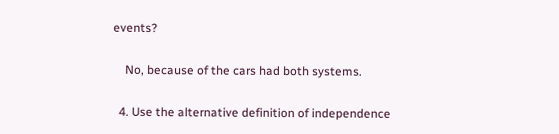events?

    No, because of the cars had both systems.

  4. Use the alternative definition of independence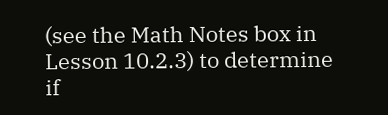(see the Math Notes box in Lesson 10.2.3) to determine if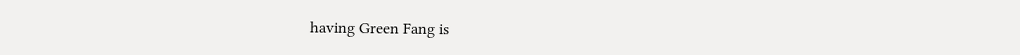having Green Fang is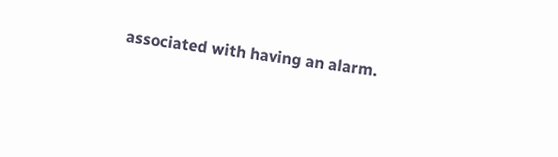associated with having an alarm.